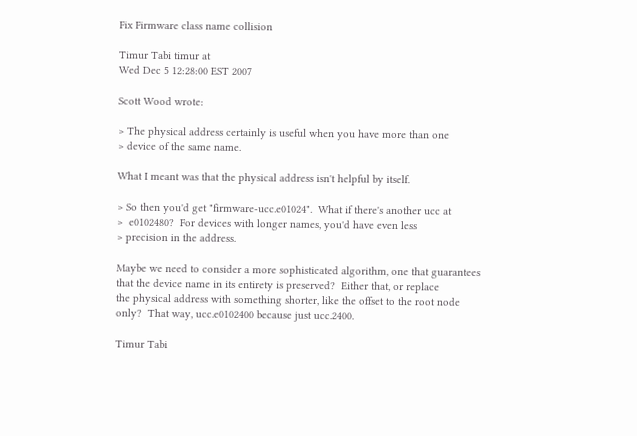Fix Firmware class name collision

Timur Tabi timur at
Wed Dec 5 12:28:00 EST 2007

Scott Wood wrote:

> The physical address certainly is useful when you have more than one
> device of the same name.

What I meant was that the physical address isn't helpful by itself.

> So then you'd get "firmware-ucc.e01024".  What if there's another ucc at
>  e0102480?  For devices with longer names, you'd have even less
> precision in the address.

Maybe we need to consider a more sophisticated algorithm, one that guarantees
that the device name in its entirety is preserved?  Either that, or replace
the physical address with something shorter, like the offset to the root node
only?  That way, ucc.e0102400 because just ucc.2400.

Timur Tabi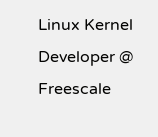Linux Kernel Developer @ Freescale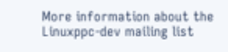More information about the Linuxppc-dev mailing list